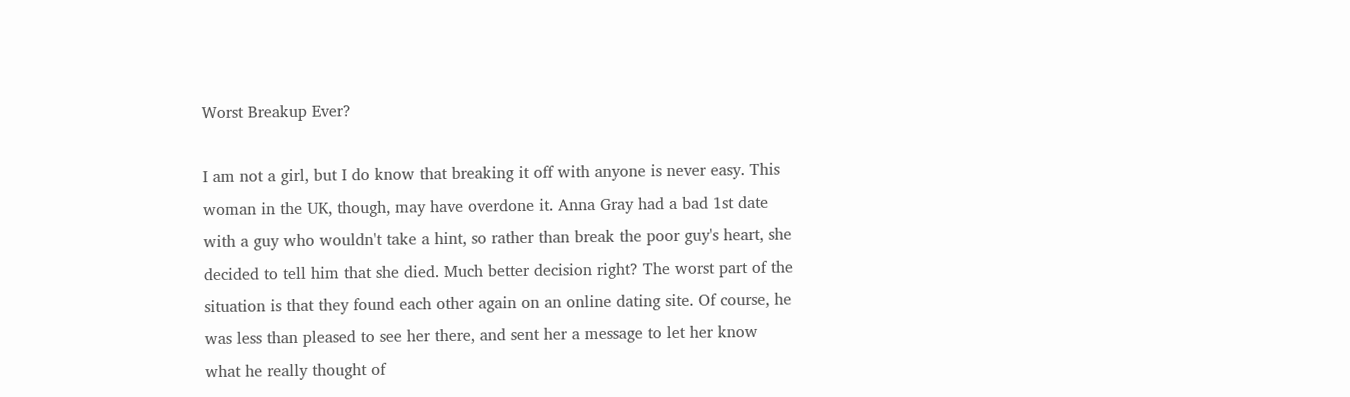Worst Breakup Ever?

I am not a girl, but I do know that breaking it off with anyone is never easy. This woman in the UK, though, may have overdone it. Anna Gray had a bad 1st date with a guy who wouldn't take a hint, so rather than break the poor guy's heart, she decided to tell him that she died. Much better decision right? The worst part of the situation is that they found each other again on an online dating site. Of course, he was less than pleased to see her there, and sent her a message to let her know what he really thought of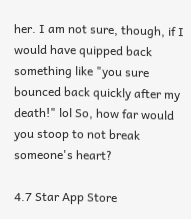her. I am not sure, though, if I would have quipped back something like "you sure bounced back quickly after my death!" lol So, how far would you stoop to not break someone's heart?

4.7 Star App Store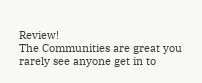Review!
The Communities are great you rarely see anyone get in to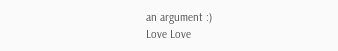an argument :)
Love Love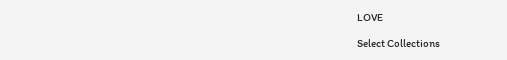LOVE

Select Collections